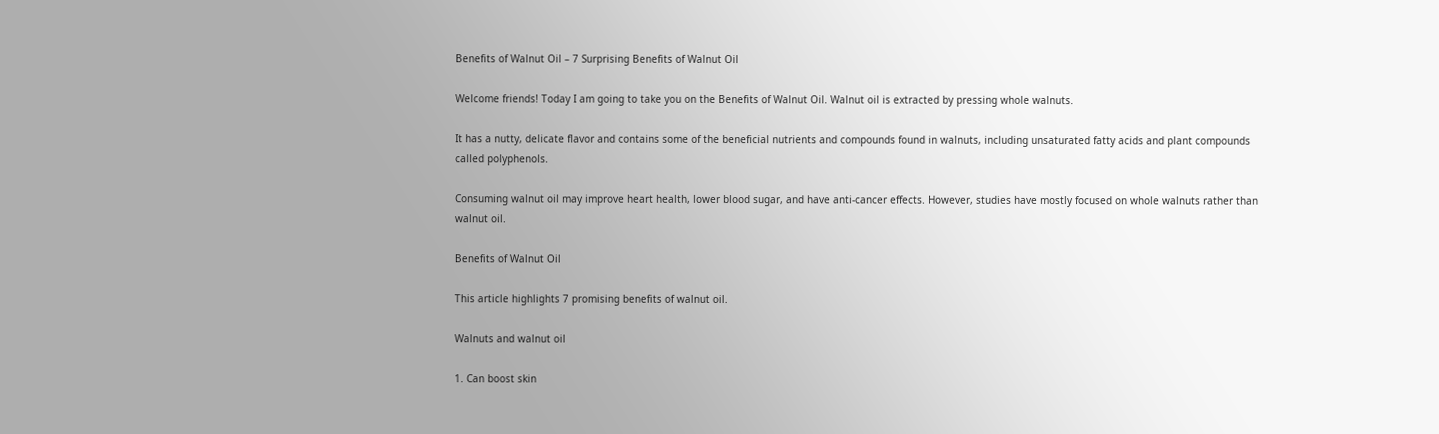Benefits of Walnut Oil – 7 Surprising Benefits of Walnut Oil

Welcome friends! Today I am going to take you on the Benefits of Walnut Oil. Walnut oil is extracted by pressing whole walnuts.

It has a nutty, delicate flavor and contains some of the beneficial nutrients and compounds found in walnuts, including unsaturated fatty acids and plant compounds called polyphenols.

Consuming walnut oil may improve heart health, lower blood sugar, and have anti-cancer effects. However, studies have mostly focused on whole walnuts rather than walnut oil.

Benefits of Walnut Oil

This article highlights 7 promising benefits of walnut oil.

Walnuts and walnut oil

1. Can boost skin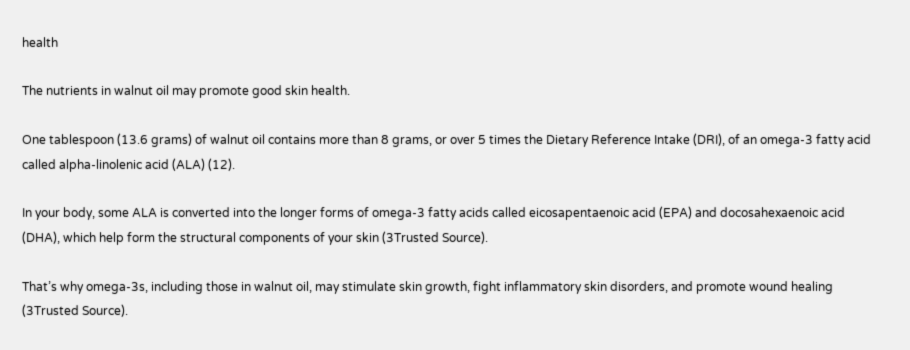health

The nutrients in walnut oil may promote good skin health.

One tablespoon (13.6 grams) of walnut oil contains more than 8 grams, or over 5 times the Dietary Reference Intake (DRI), of an omega-3 fatty acid called alpha-linolenic acid (ALA) (12).

In your body, some ALA is converted into the longer forms of omega-3 fatty acids called eicosapentaenoic acid (EPA) and docosahexaenoic acid (DHA), which help form the structural components of your skin (3Trusted Source).

That’s why omega-3s, including those in walnut oil, may stimulate skin growth, fight inflammatory skin disorders, and promote wound healing (3Trusted Source).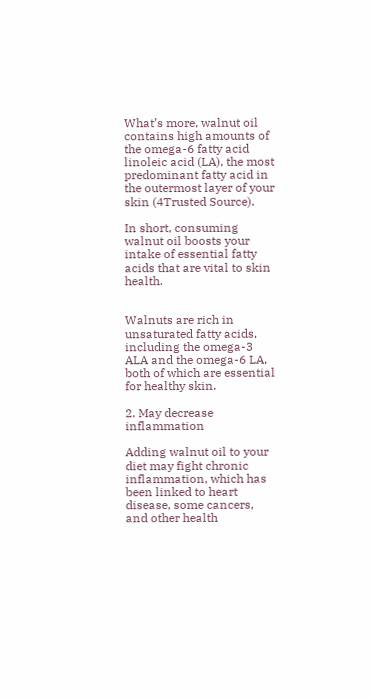What’s more, walnut oil contains high amounts of the omega-6 fatty acid linoleic acid (LA), the most predominant fatty acid in the outermost layer of your skin (4Trusted Source).

In short, consuming walnut oil boosts your intake of essential fatty acids that are vital to skin health.


Walnuts are rich in unsaturated fatty acids, including the omega-3 ALA and the omega-6 LA, both of which are essential for healthy skin.

2. May decrease inflammation

Adding walnut oil to your diet may fight chronic inflammation, which has been linked to heart disease, some cancers, and other health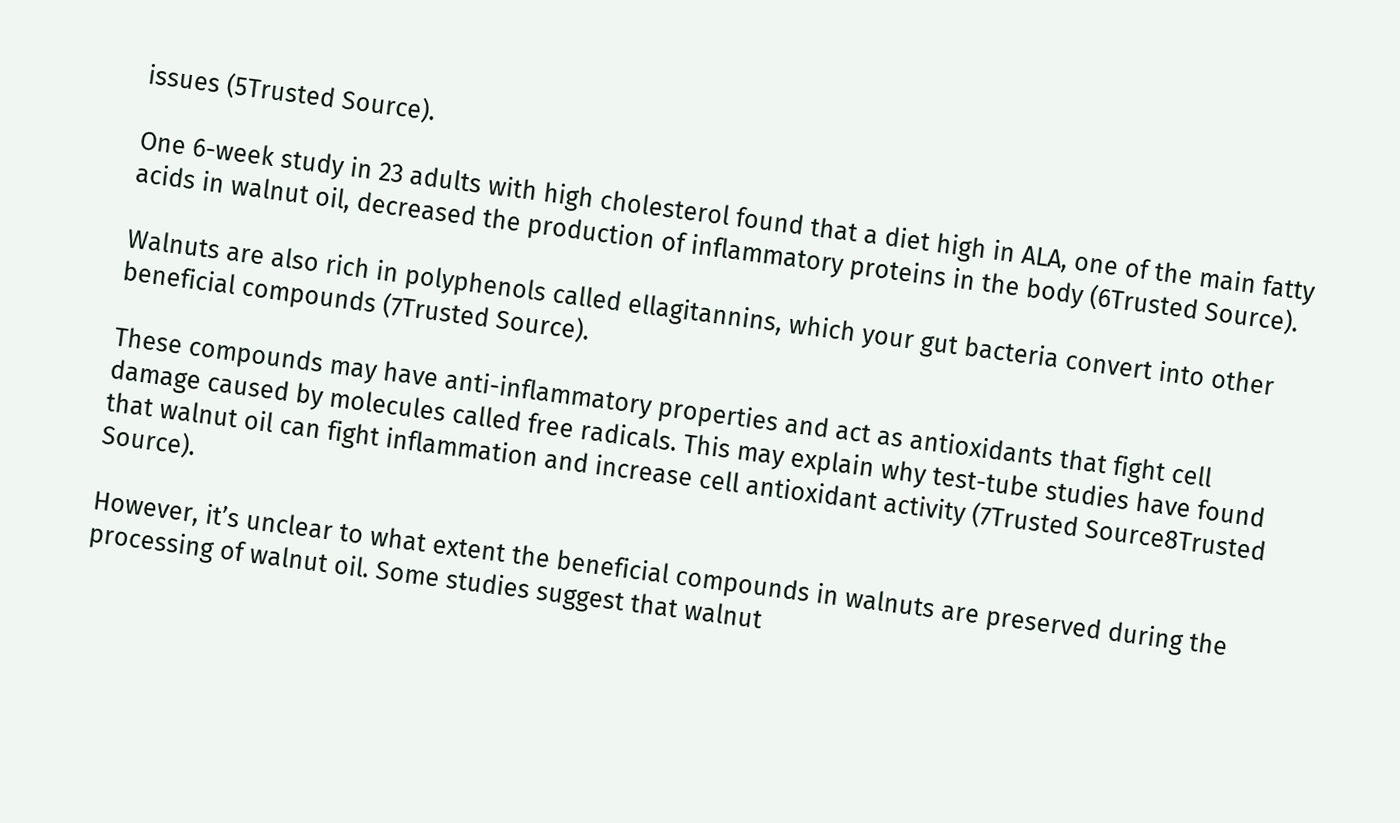issues (5Trusted Source).

One 6-week study in 23 adults with high cholesterol found that a diet high in ALA, one of the main fatty acids in walnut oil, decreased the production of inflammatory proteins in the body (6Trusted Source).

Walnuts are also rich in polyphenols called ellagitannins, which your gut bacteria convert into other beneficial compounds (7Trusted Source).

These compounds may have anti-inflammatory properties and act as antioxidants that fight cell damage caused by molecules called free radicals. This may explain why test-tube studies have found that walnut oil can fight inflammation and increase cell antioxidant activity (7Trusted Source8Trusted Source).

However, it’s unclear to what extent the beneficial compounds in walnuts are preserved during the processing of walnut oil. Some studies suggest that walnut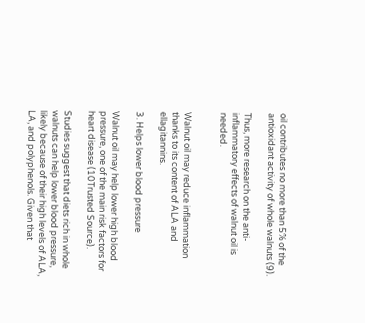oil contributes no more than 5% of the antioxidant activity of whole walnuts (9).

Thus, more research on the anti-inflammatory effects of walnut oil is needed.


Walnut oil may reduce inflammation thanks to its content of ALA and ellagitannins.

3. Helps lower blood pressure

Walnut oil may help lower high blood pressure, one of the main risk factors for heart disease (10Trusted Source).

Studies suggest that diets rich in whole walnuts can help lower blood pressure, likely because of their high levels of ALA, LA, and polyphenols. Given that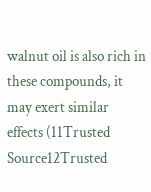walnut oil is also rich in these compounds, it may exert similar effects (11Trusted Source12Trusted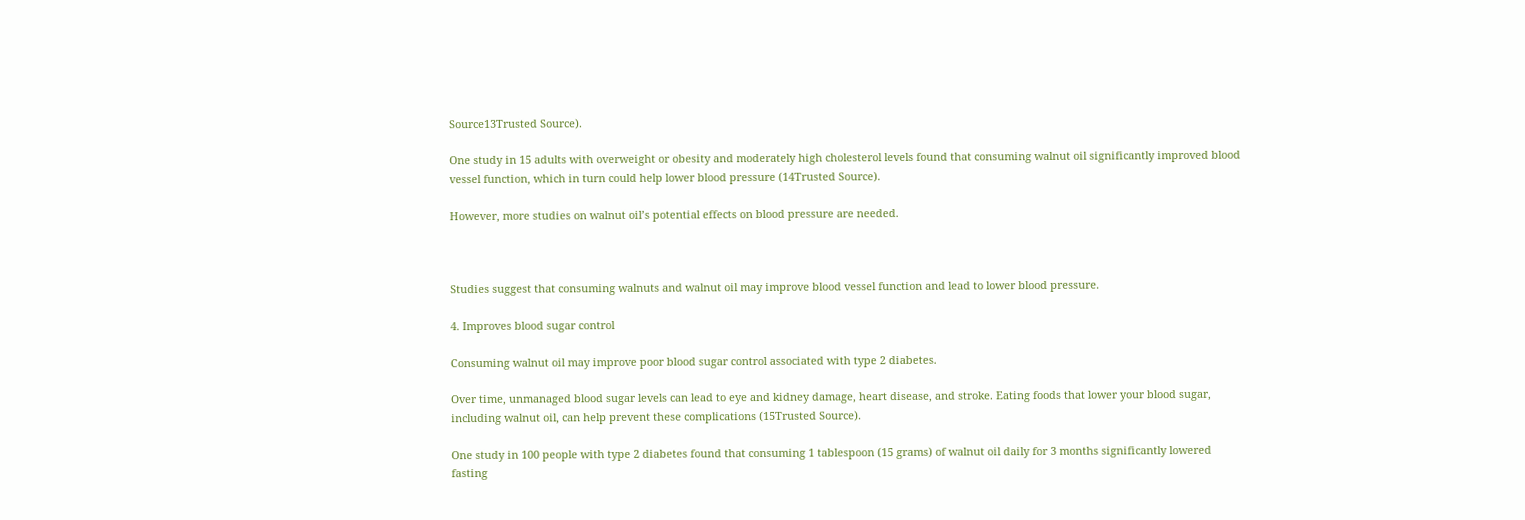Source13Trusted Source).

One study in 15 adults with overweight or obesity and moderately high cholesterol levels found that consuming walnut oil significantly improved blood vessel function, which in turn could help lower blood pressure (14Trusted Source).

However, more studies on walnut oil’s potential effects on blood pressure are needed.



Studies suggest that consuming walnuts and walnut oil may improve blood vessel function and lead to lower blood pressure.

4. Improves blood sugar control

Consuming walnut oil may improve poor blood sugar control associated with type 2 diabetes.

Over time, unmanaged blood sugar levels can lead to eye and kidney damage, heart disease, and stroke. Eating foods that lower your blood sugar, including walnut oil, can help prevent these complications (15Trusted Source).

One study in 100 people with type 2 diabetes found that consuming 1 tablespoon (15 grams) of walnut oil daily for 3 months significantly lowered fasting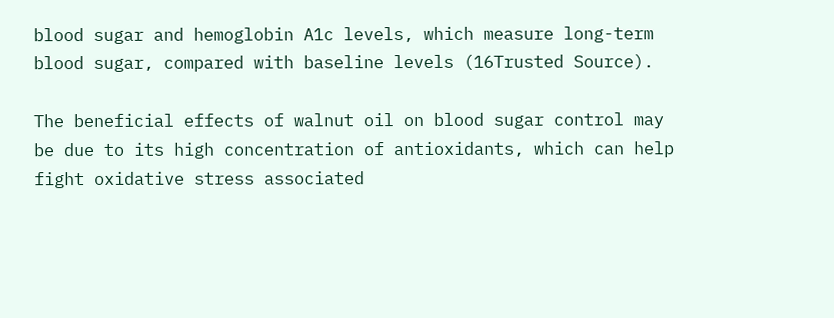blood sugar and hemoglobin A1c levels, which measure long-term blood sugar, compared with baseline levels (16Trusted Source).

The beneficial effects of walnut oil on blood sugar control may be due to its high concentration of antioxidants, which can help fight oxidative stress associated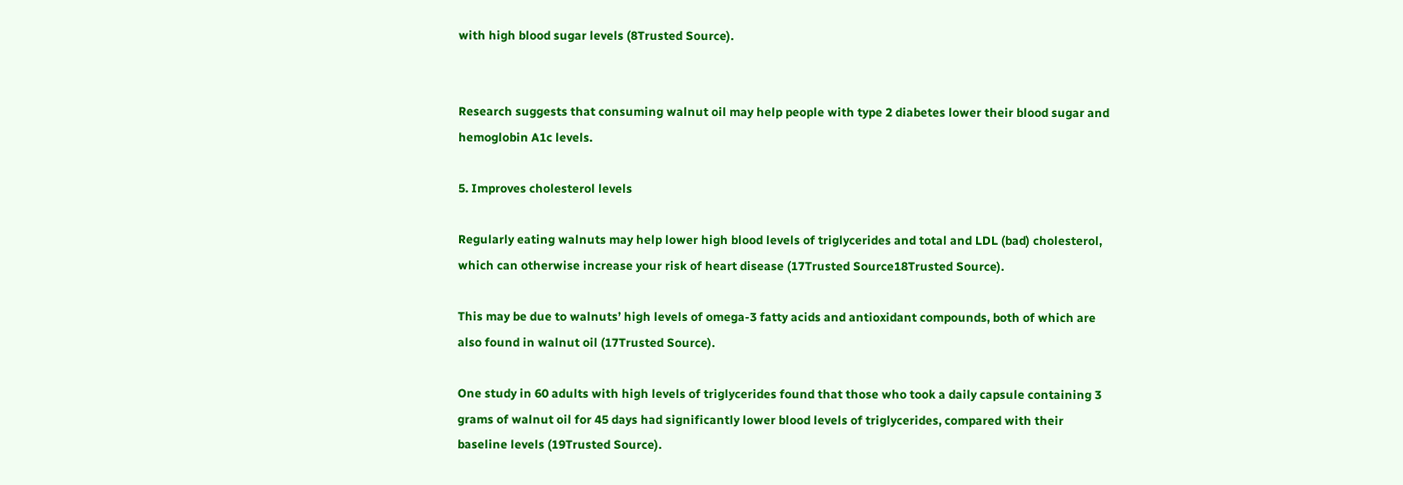with high blood sugar levels (8Trusted Source).


Research suggests that consuming walnut oil may help people with type 2 diabetes lower their blood sugar and hemoglobin A1c levels.

5. Improves cholesterol levels

Regularly eating walnuts may help lower high blood levels of triglycerides and total and LDL (bad) cholesterol, which can otherwise increase your risk of heart disease (17Trusted Source18Trusted Source).

This may be due to walnuts’ high levels of omega-3 fatty acids and antioxidant compounds, both of which are also found in walnut oil (17Trusted Source).

One study in 60 adults with high levels of triglycerides found that those who took a daily capsule containing 3 grams of walnut oil for 45 days had significantly lower blood levels of triglycerides, compared with their baseline levels (19Trusted Source).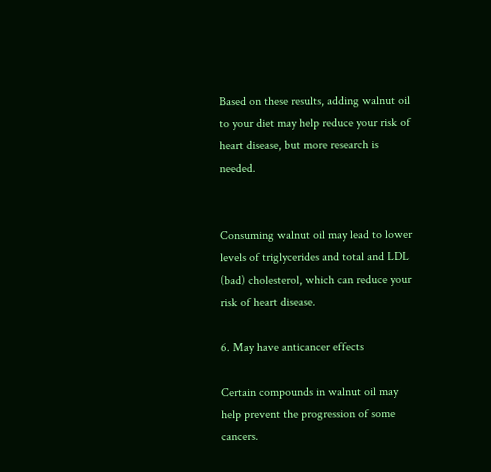Based on these results, adding walnut oil to your diet may help reduce your risk of heart disease, but more research is needed.


Consuming walnut oil may lead to lower levels of triglycerides and total and LDL (bad) cholesterol, which can reduce your risk of heart disease.

6. May have anticancer effects

Certain compounds in walnut oil may help prevent the progression of some cancers.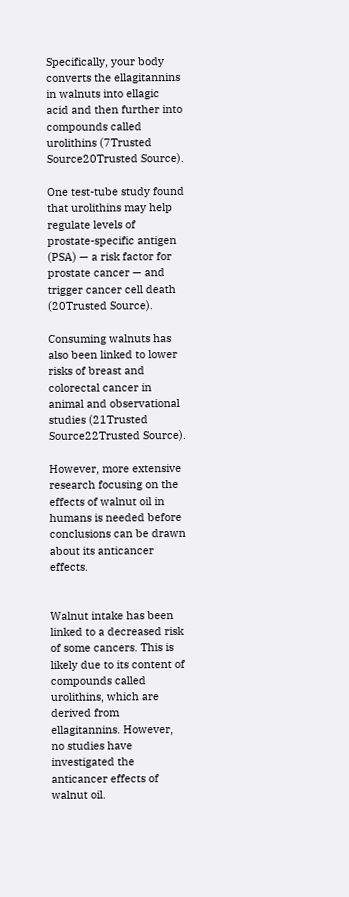Specifically, your body converts the ellagitannins in walnuts into ellagic acid and then further into compounds called urolithins (7Trusted Source20Trusted Source).

One test-tube study found that urolithins may help regulate levels of prostate-specific antigen (PSA) — a risk factor for prostate cancer — and trigger cancer cell death (20Trusted Source).

Consuming walnuts has also been linked to lower risks of breast and colorectal cancer in animal and observational studies (21Trusted Source22Trusted Source).

However, more extensive research focusing on the effects of walnut oil in humans is needed before conclusions can be drawn about its anticancer effects.


Walnut intake has been linked to a decreased risk of some cancers. This is likely due to its content of compounds called urolithins, which are derived from ellagitannins. However, no studies have investigated the anticancer effects of walnut oil.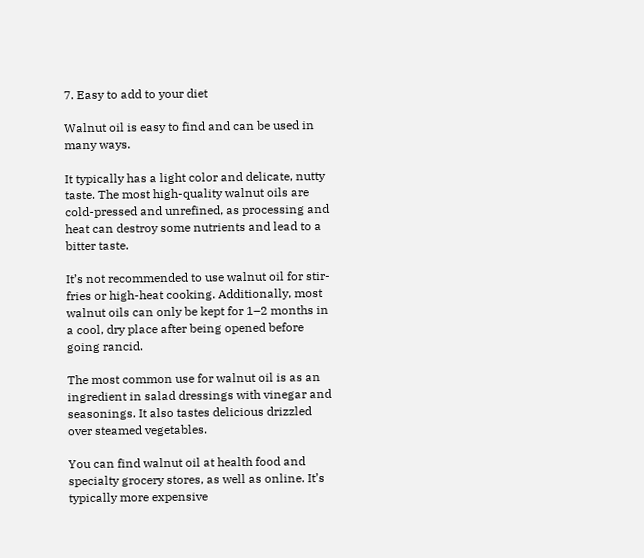7. Easy to add to your diet

Walnut oil is easy to find and can be used in many ways.

It typically has a light color and delicate, nutty taste. The most high-quality walnut oils are cold-pressed and unrefined, as processing and heat can destroy some nutrients and lead to a bitter taste.

It’s not recommended to use walnut oil for stir-fries or high-heat cooking. Additionally, most walnut oils can only be kept for 1–2 months in a cool, dry place after being opened before going rancid.

The most common use for walnut oil is as an ingredient in salad dressings with vinegar and seasonings. It also tastes delicious drizzled over steamed vegetables.

You can find walnut oil at health food and specialty grocery stores, as well as online. It’s typically more expensive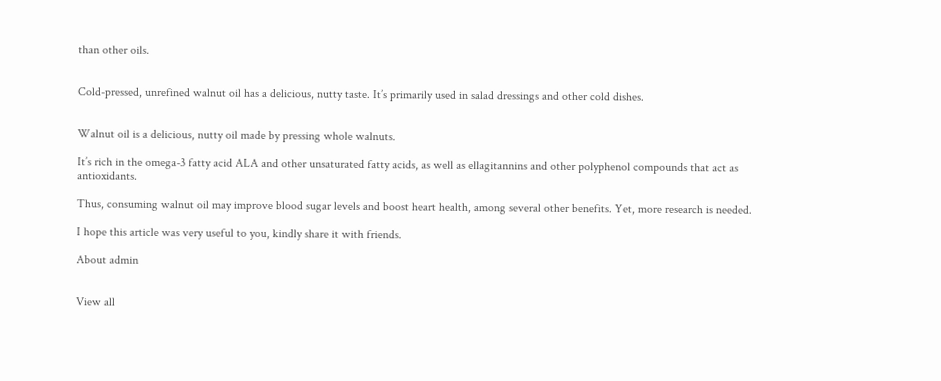than other oils.


Cold-pressed, unrefined walnut oil has a delicious, nutty taste. It’s primarily used in salad dressings and other cold dishes.


Walnut oil is a delicious, nutty oil made by pressing whole walnuts.

It’s rich in the omega-3 fatty acid ALA and other unsaturated fatty acids, as well as ellagitannins and other polyphenol compounds that act as antioxidants.

Thus, consuming walnut oil may improve blood sugar levels and boost heart health, among several other benefits. Yet, more research is needed.

I hope this article was very useful to you, kindly share it with friends.

About admin


View all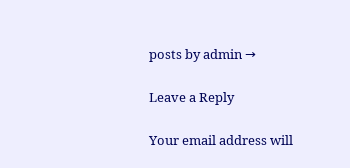posts by admin →

Leave a Reply

Your email address will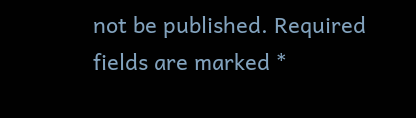not be published. Required fields are marked *